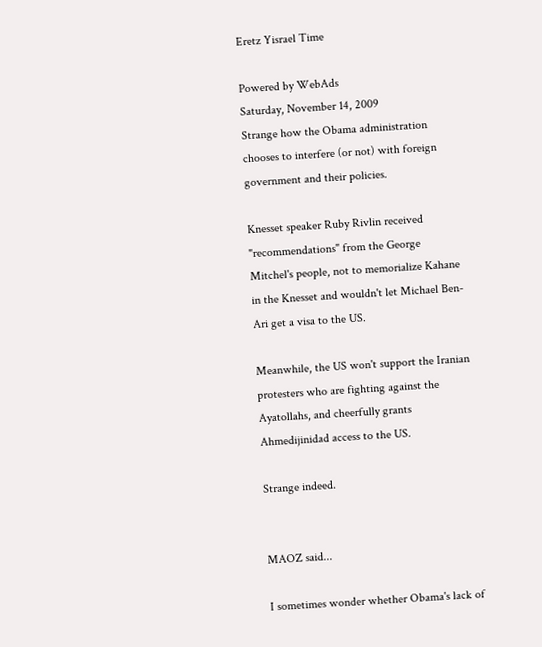Eretz Yisrael Time

Powered by WebAds
Saturday, November 14, 2009
Strange how the Obama administration chooses to interfere (or not) with foreign government and their policies.

Knesset speaker Ruby Rivlin received "recommendations" from the George Mitchel's people, not to memorialize Kahane in the Knesset and wouldn't let Michael Ben-Ari get a visa to the US.

Meanwhile, the US won't support the Iranian protesters who are fighting against the Ayatollahs, and cheerfully grants Ahmedijinidad access to the US.

Strange indeed.


MAOZ said...

I sometimes wonder whether Obama's lack of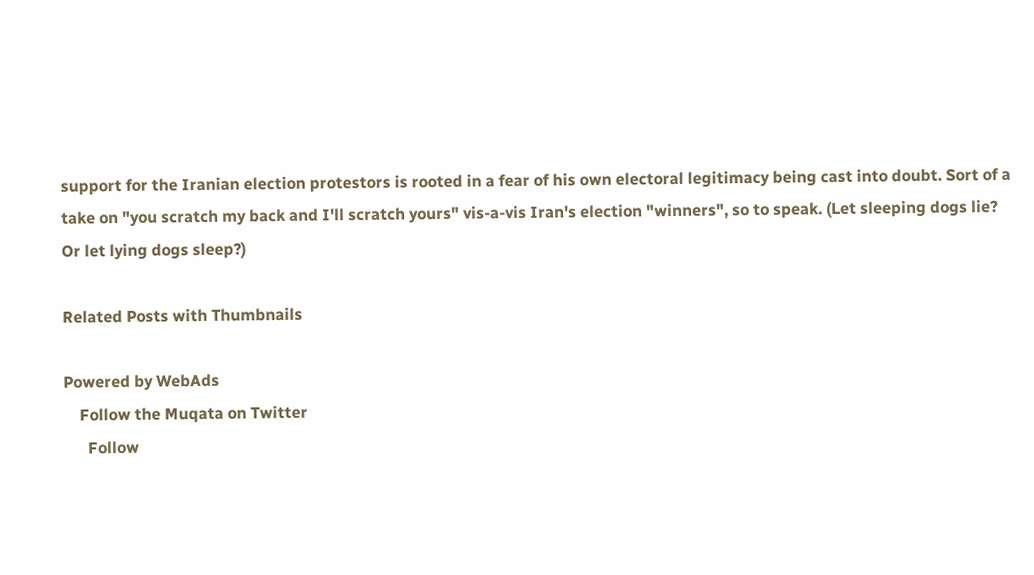support for the Iranian election protestors is rooted in a fear of his own electoral legitimacy being cast into doubt. Sort of a take on "you scratch my back and I'll scratch yours" vis-a-vis Iran's election "winners", so to speak. (Let sleeping dogs lie? Or let lying dogs sleep?)

Related Posts with Thumbnails

Powered by WebAds
    Follow the Muqata on Twitter
      Follow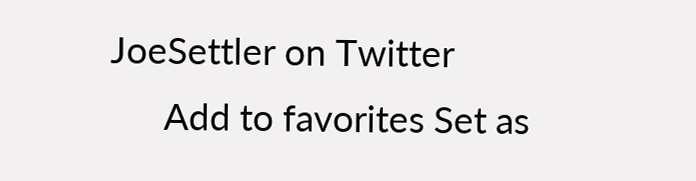JoeSettler on Twitter
      Add to favorites Set as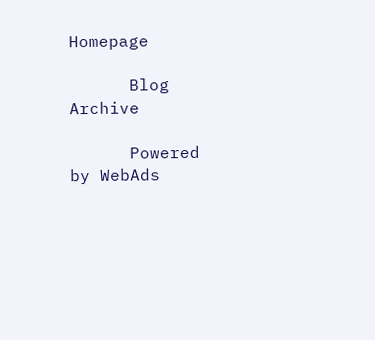Homepage

      Blog Archive

      Powered by WebAds